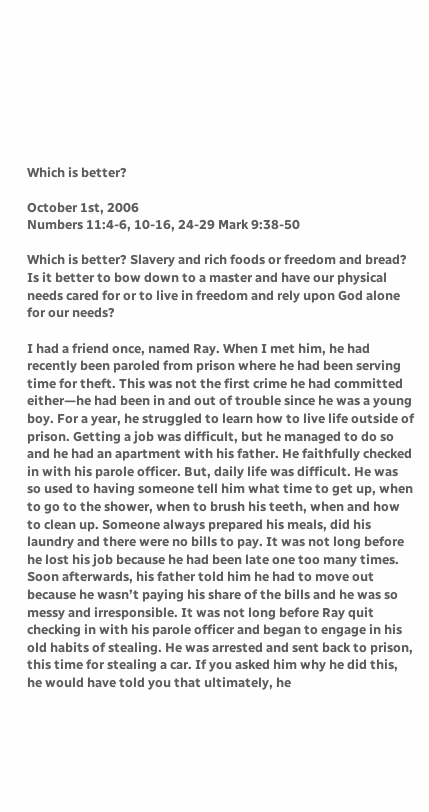Which is better?

October 1st, 2006
Numbers 11:4-6, 10-16, 24-29 Mark 9:38-50

Which is better? Slavery and rich foods or freedom and bread? Is it better to bow down to a master and have our physical needs cared for or to live in freedom and rely upon God alone for our needs?

I had a friend once, named Ray. When I met him, he had recently been paroled from prison where he had been serving time for theft. This was not the first crime he had committed either—he had been in and out of trouble since he was a young boy. For a year, he struggled to learn how to live life outside of prison. Getting a job was difficult, but he managed to do so and he had an apartment with his father. He faithfully checked in with his parole officer. But, daily life was difficult. He was so used to having someone tell him what time to get up, when to go to the shower, when to brush his teeth, when and how to clean up. Someone always prepared his meals, did his laundry and there were no bills to pay. It was not long before he lost his job because he had been late one too many times. Soon afterwards, his father told him he had to move out because he wasn’t paying his share of the bills and he was so messy and irresponsible. It was not long before Ray quit checking in with his parole officer and began to engage in his old habits of stealing. He was arrested and sent back to prison, this time for stealing a car. If you asked him why he did this, he would have told you that ultimately, he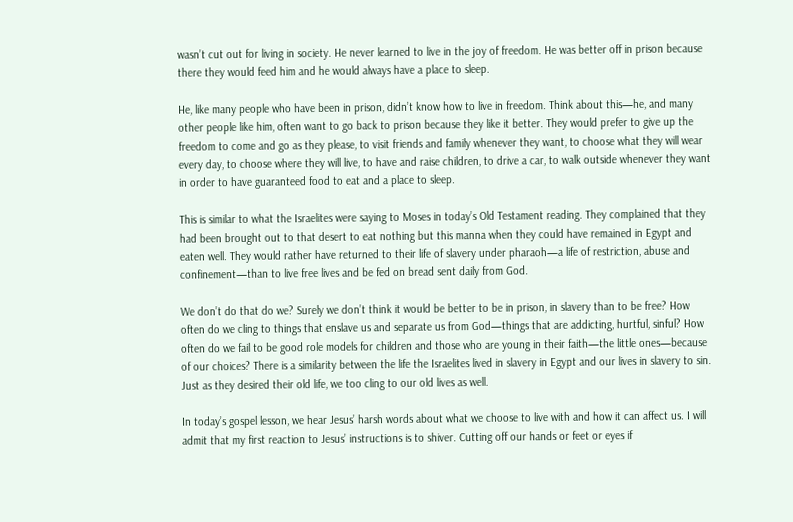wasn’t cut out for living in society. He never learned to live in the joy of freedom. He was better off in prison because there they would feed him and he would always have a place to sleep.

He, like many people who have been in prison, didn’t know how to live in freedom. Think about this—he, and many other people like him, often want to go back to prison because they like it better. They would prefer to give up the freedom to come and go as they please, to visit friends and family whenever they want, to choose what they will wear every day, to choose where they will live, to have and raise children, to drive a car, to walk outside whenever they want in order to have guaranteed food to eat and a place to sleep.

This is similar to what the Israelites were saying to Moses in today’s Old Testament reading. They complained that they had been brought out to that desert to eat nothing but this manna when they could have remained in Egypt and eaten well. They would rather have returned to their life of slavery under pharaoh—a life of restriction, abuse and confinement—than to live free lives and be fed on bread sent daily from God.

We don’t do that do we? Surely we don’t think it would be better to be in prison, in slavery than to be free? How often do we cling to things that enslave us and separate us from God—things that are addicting, hurtful, sinful? How often do we fail to be good role models for children and those who are young in their faith—the little ones—because of our choices? There is a similarity between the life the Israelites lived in slavery in Egypt and our lives in slavery to sin. Just as they desired their old life, we too cling to our old lives as well.

In today’s gospel lesson, we hear Jesus’ harsh words about what we choose to live with and how it can affect us. I will admit that my first reaction to Jesus’ instructions is to shiver. Cutting off our hands or feet or eyes if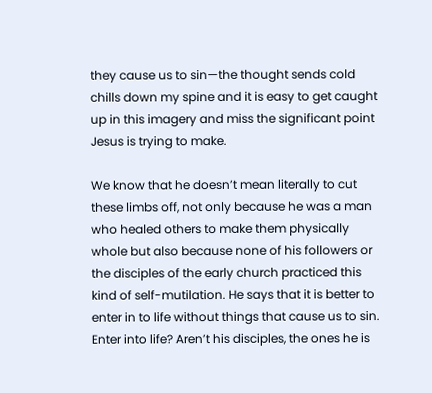they cause us to sin—the thought sends cold chills down my spine and it is easy to get caught up in this imagery and miss the significant point Jesus is trying to make.

We know that he doesn’t mean literally to cut these limbs off, not only because he was a man who healed others to make them physically whole but also because none of his followers or the disciples of the early church practiced this kind of self-mutilation. He says that it is better to enter in to life without things that cause us to sin. Enter into life? Aren’t his disciples, the ones he is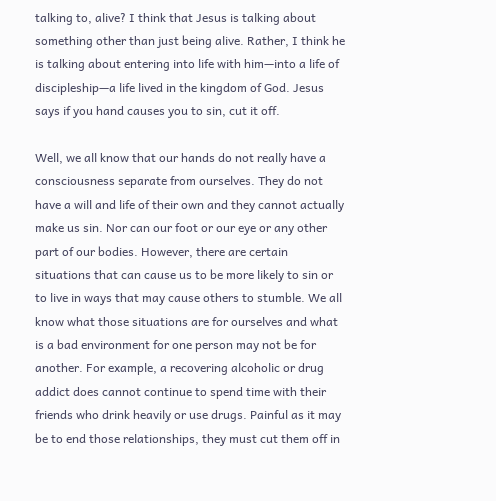talking to, alive? I think that Jesus is talking about something other than just being alive. Rather, I think he is talking about entering into life with him—into a life of discipleship—a life lived in the kingdom of God. Jesus says if you hand causes you to sin, cut it off.

Well, we all know that our hands do not really have a consciousness separate from ourselves. They do not have a will and life of their own and they cannot actually make us sin. Nor can our foot or our eye or any other part of our bodies. However, there are certain situations that can cause us to be more likely to sin or to live in ways that may cause others to stumble. We all know what those situations are for ourselves and what is a bad environment for one person may not be for another. For example, a recovering alcoholic or drug addict does cannot continue to spend time with their friends who drink heavily or use drugs. Painful as it may be to end those relationships, they must cut them off in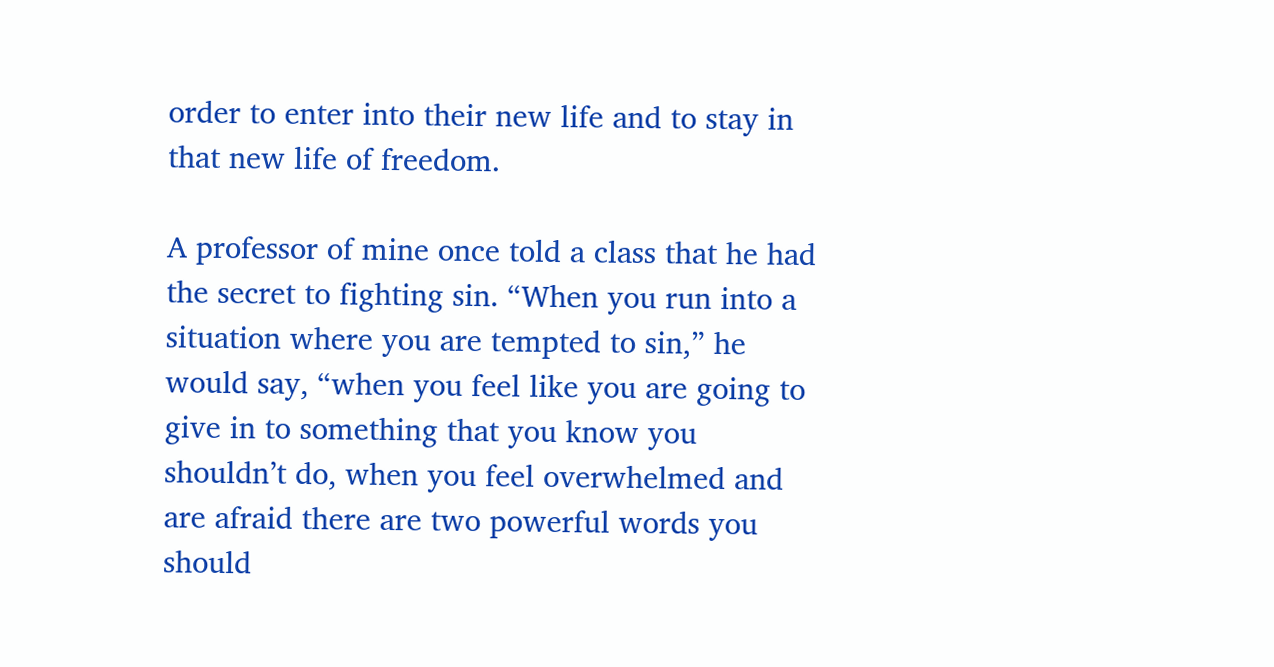order to enter into their new life and to stay in that new life of freedom.

A professor of mine once told a class that he had the secret to fighting sin. “When you run into a situation where you are tempted to sin,” he would say, “when you feel like you are going to give in to something that you know you shouldn’t do, when you feel overwhelmed and are afraid there are two powerful words you should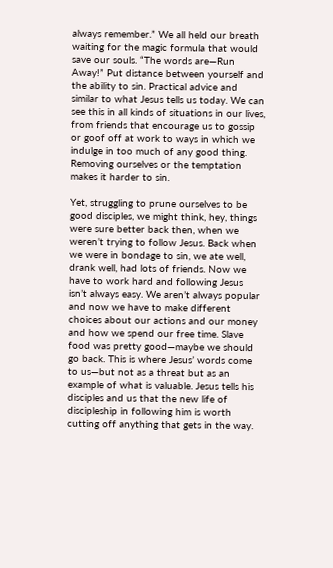always remember.” We all held our breath waiting for the magic formula that would save our souls. “The words are—Run Away!” Put distance between yourself and the ability to sin. Practical advice and similar to what Jesus tells us today. We can see this in all kinds of situations in our lives, from friends that encourage us to gossip or goof off at work to ways in which we indulge in too much of any good thing. Removing ourselves or the temptation makes it harder to sin.

Yet, struggling to prune ourselves to be good disciples, we might think, hey, things were sure better back then, when we weren’t trying to follow Jesus. Back when we were in bondage to sin, we ate well, drank well, had lots of friends. Now we have to work hard and following Jesus isn’t always easy. We aren’t always popular and now we have to make different choices about our actions and our money and how we spend our free time. Slave food was pretty good—maybe we should go back. This is where Jesus’ words come to us—but not as a threat but as an example of what is valuable. Jesus tells his disciples and us that the new life of discipleship in following him is worth cutting off anything that gets in the way.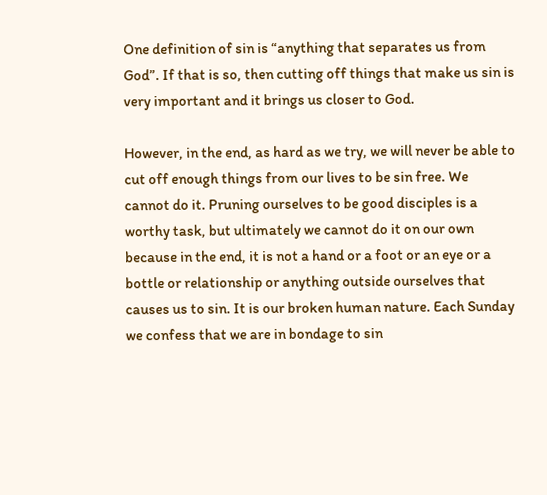One definition of sin is “anything that separates us from God”. If that is so, then cutting off things that make us sin is very important and it brings us closer to God.

However, in the end, as hard as we try, we will never be able to cut off enough things from our lives to be sin free. We cannot do it. Pruning ourselves to be good disciples is a worthy task, but ultimately we cannot do it on our own because in the end, it is not a hand or a foot or an eye or a bottle or relationship or anything outside ourselves that causes us to sin. It is our broken human nature. Each Sunday we confess that we are in bondage to sin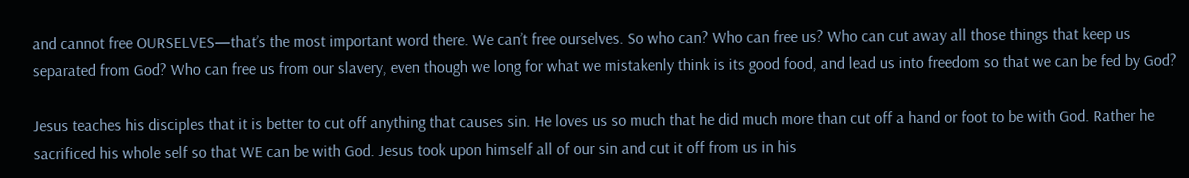and cannot free OURSELVES—that’s the most important word there. We can’t free ourselves. So who can? Who can free us? Who can cut away all those things that keep us separated from God? Who can free us from our slavery, even though we long for what we mistakenly think is its good food, and lead us into freedom so that we can be fed by God?

Jesus teaches his disciples that it is better to cut off anything that causes sin. He loves us so much that he did much more than cut off a hand or foot to be with God. Rather he sacrificed his whole self so that WE can be with God. Jesus took upon himself all of our sin and cut it off from us in his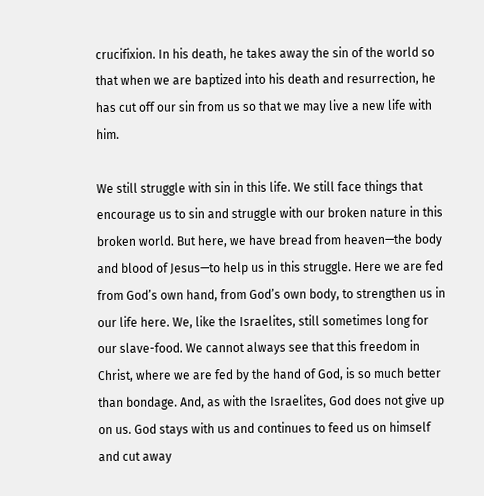crucifixion. In his death, he takes away the sin of the world so that when we are baptized into his death and resurrection, he has cut off our sin from us so that we may live a new life with him.

We still struggle with sin in this life. We still face things that encourage us to sin and struggle with our broken nature in this broken world. But here, we have bread from heaven—the body and blood of Jesus—to help us in this struggle. Here we are fed from God’s own hand, from God’s own body, to strengthen us in our life here. We, like the Israelites, still sometimes long for our slave-food. We cannot always see that this freedom in Christ, where we are fed by the hand of God, is so much better than bondage. And, as with the Israelites, God does not give up on us. God stays with us and continues to feed us on himself and cut away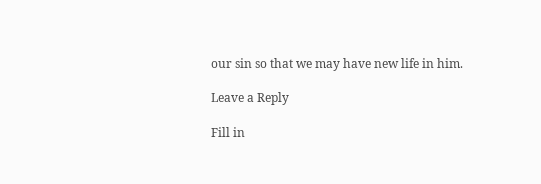our sin so that we may have new life in him.

Leave a Reply

Fill in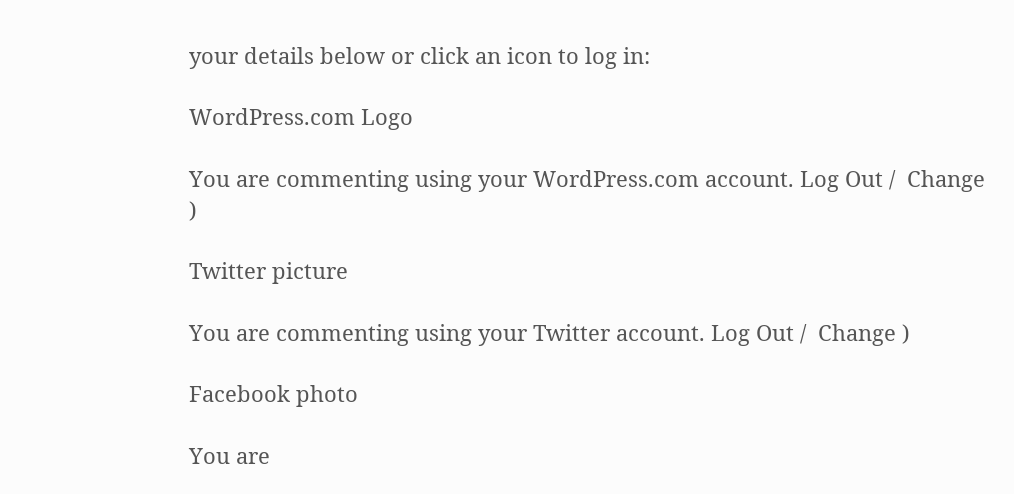your details below or click an icon to log in:

WordPress.com Logo

You are commenting using your WordPress.com account. Log Out /  Change )

Twitter picture

You are commenting using your Twitter account. Log Out /  Change )

Facebook photo

You are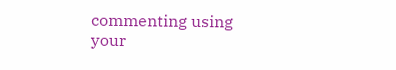commenting using your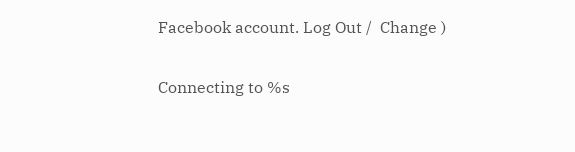Facebook account. Log Out /  Change )

Connecting to %s